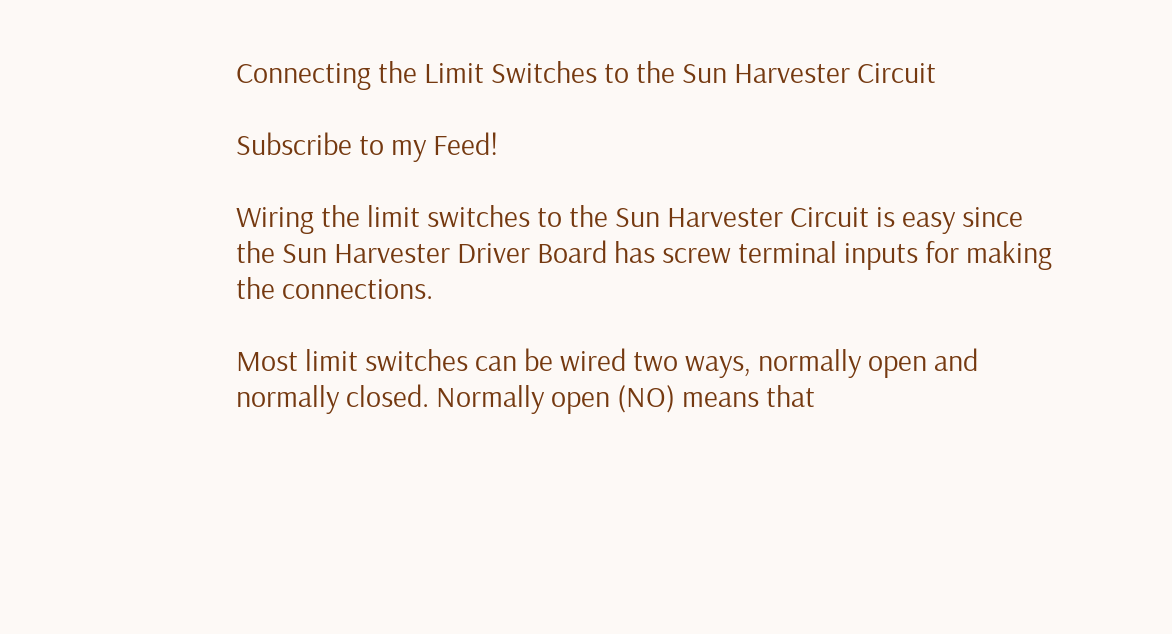Connecting the Limit Switches to the Sun Harvester Circuit

Subscribe to my Feed!

Wiring the limit switches to the Sun Harvester Circuit is easy since the Sun Harvester Driver Board has screw terminal inputs for making the connections.

Most limit switches can be wired two ways, normally open and normally closed. Normally open (NO) means that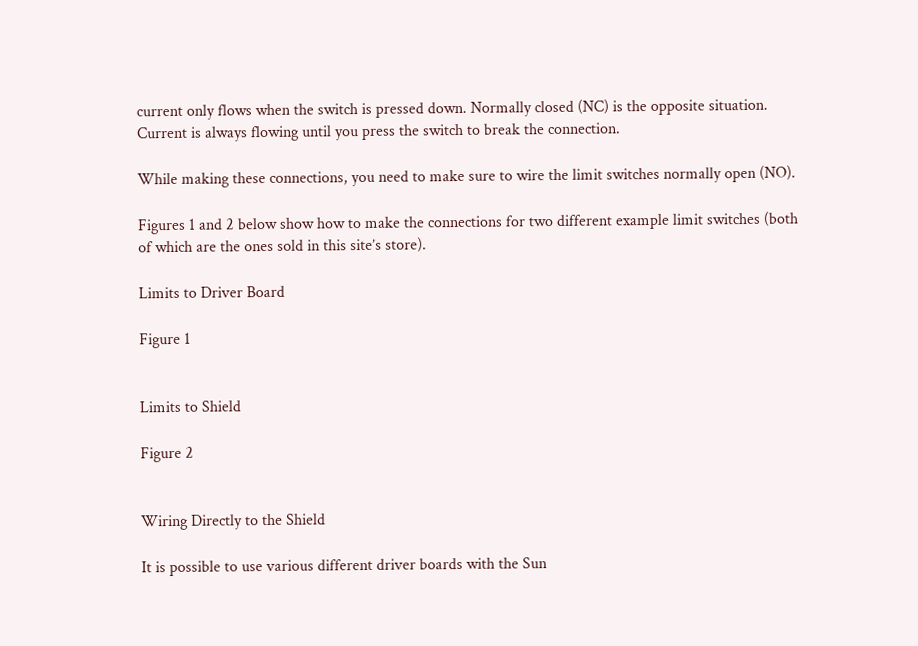current only flows when the switch is pressed down. Normally closed (NC) is the opposite situation. Current is always flowing until you press the switch to break the connection.

While making these connections, you need to make sure to wire the limit switches normally open (NO).

Figures 1 and 2 below show how to make the connections for two different example limit switches (both of which are the ones sold in this site’s store).

Limits to Driver Board

Figure 1


Limits to Shield

Figure 2


Wiring Directly to the Shield

It is possible to use various different driver boards with the Sun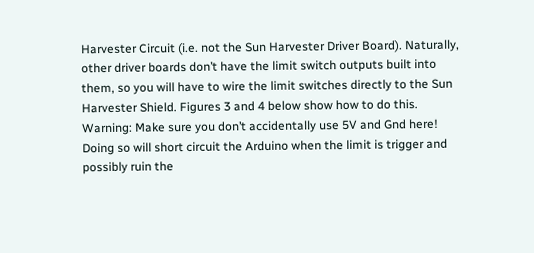Harvester Circuit (i.e. not the Sun Harvester Driver Board). Naturally, other driver boards don’t have the limit switch outputs built into them, so you will have to wire the limit switches directly to the Sun Harvester Shield. Figures 3 and 4 below show how to do this.
Warning: Make sure you don’t accidentally use 5V and Gnd here! Doing so will short circuit the Arduino when the limit is trigger and possibly ruin the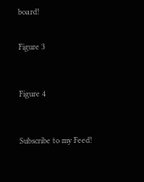board!


Figure 3



Figure 4



Subscribe to my Feed!